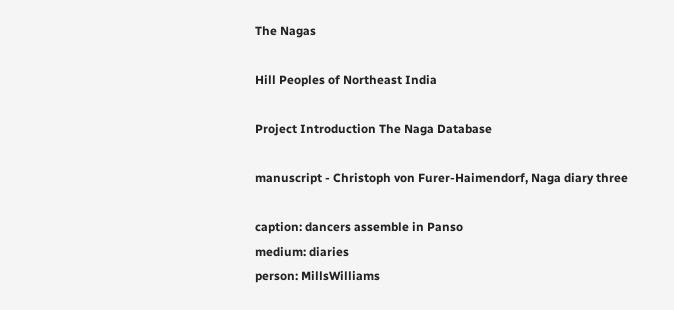The Nagas

Hill Peoples of Northeast India

Project Introduction The Naga Database

manuscript - Christoph von Furer-Haimendorf, Naga diary three

caption: dancers assemble in Panso
medium: diaries
person: MillsWilliams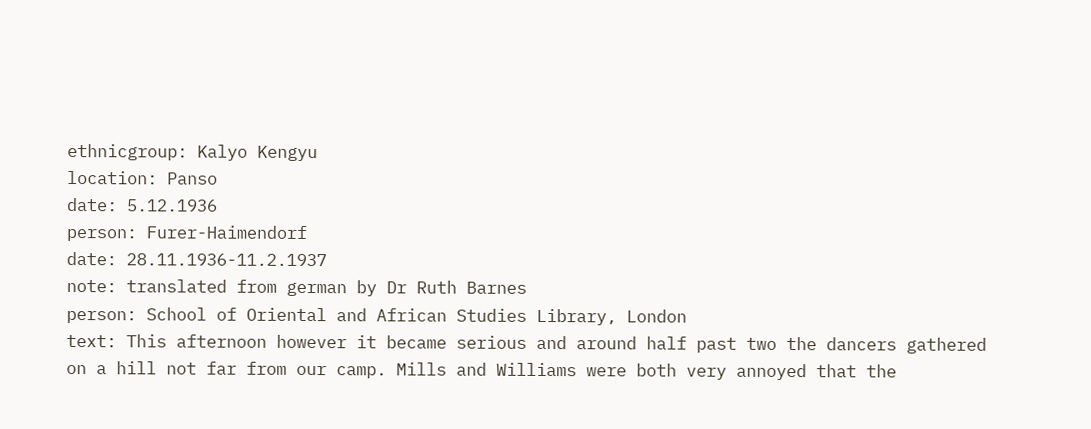ethnicgroup: Kalyo Kengyu
location: Panso
date: 5.12.1936
person: Furer-Haimendorf
date: 28.11.1936-11.2.1937
note: translated from german by Dr Ruth Barnes
person: School of Oriental and African Studies Library, London
text: This afternoon however it became serious and around half past two the dancers gathered on a hill not far from our camp. Mills and Williams were both very annoyed that the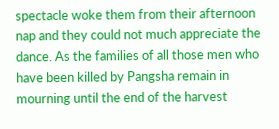spectacle woke them from their afternoon nap and they could not much appreciate the dance. As the families of all those men who have been killed by Pangsha remain in mourning until the end of the harvest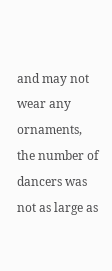and may not wear any ornaments, the number of dancers was not as large as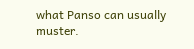what Panso can usually muster.